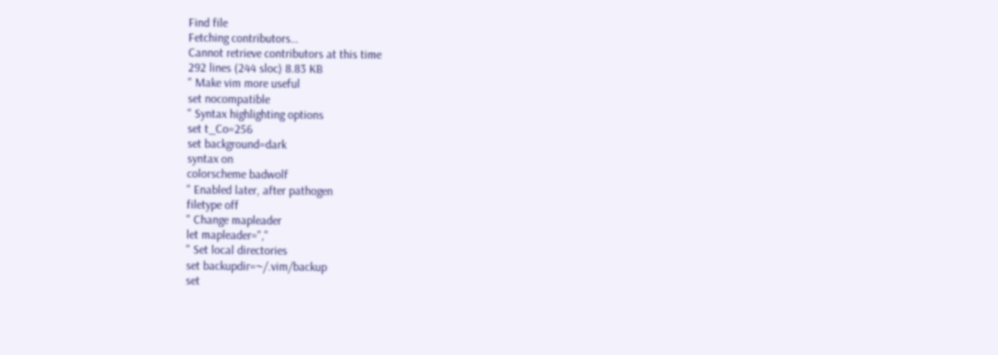Find file
Fetching contributors…
Cannot retrieve contributors at this time
292 lines (244 sloc) 8.83 KB
" Make vim more useful
set nocompatible
" Syntax highlighting options
set t_Co=256
set background=dark
syntax on
colorscheme badwolf
" Enabled later, after pathogen
filetype off
" Change mapleader
let mapleader=","
" Set local directories
set backupdir=~/.vim/backup
set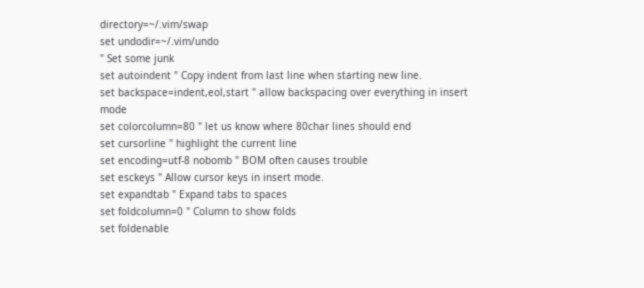directory=~/.vim/swap
set undodir=~/.vim/undo
" Set some junk
set autoindent " Copy indent from last line when starting new line.
set backspace=indent,eol,start " allow backspacing over everything in insert mode
set colorcolumn=80 " let us know where 80char lines should end
set cursorline " highlight the current line
set encoding=utf-8 nobomb " BOM often causes trouble
set esckeys " Allow cursor keys in insert mode.
set expandtab " Expand tabs to spaces
set foldcolumn=0 " Column to show folds
set foldenable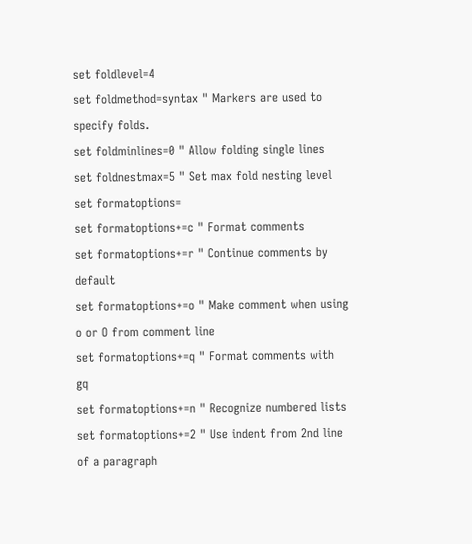set foldlevel=4
set foldmethod=syntax " Markers are used to specify folds.
set foldminlines=0 " Allow folding single lines
set foldnestmax=5 " Set max fold nesting level
set formatoptions=
set formatoptions+=c " Format comments
set formatoptions+=r " Continue comments by default
set formatoptions+=o " Make comment when using o or O from comment line
set formatoptions+=q " Format comments with gq
set formatoptions+=n " Recognize numbered lists
set formatoptions+=2 " Use indent from 2nd line of a paragraph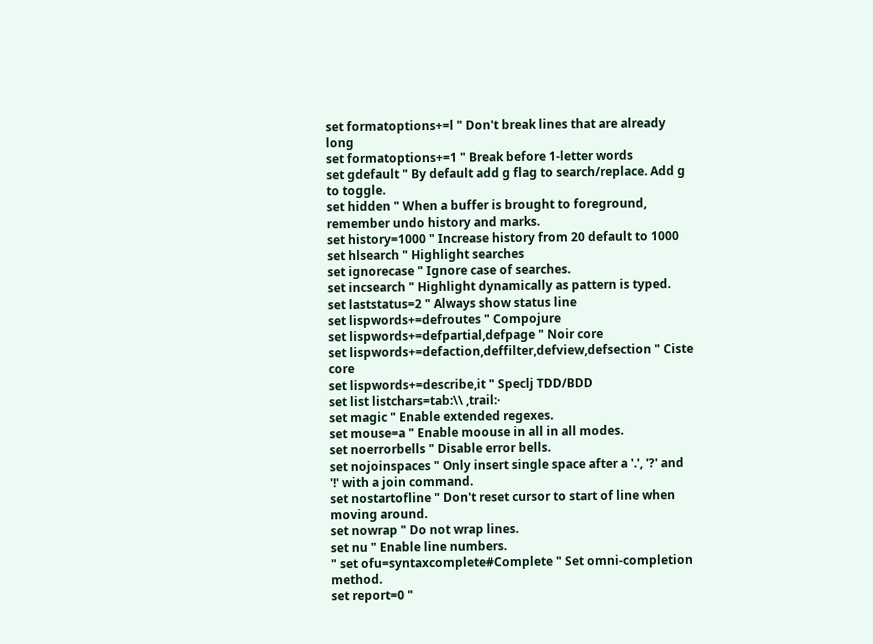set formatoptions+=l " Don't break lines that are already long
set formatoptions+=1 " Break before 1-letter words
set gdefault " By default add g flag to search/replace. Add g to toggle.
set hidden " When a buffer is brought to foreground, remember undo history and marks.
set history=1000 " Increase history from 20 default to 1000
set hlsearch " Highlight searches
set ignorecase " Ignore case of searches.
set incsearch " Highlight dynamically as pattern is typed.
set laststatus=2 " Always show status line
set lispwords+=defroutes " Compojure
set lispwords+=defpartial,defpage " Noir core
set lispwords+=defaction,deffilter,defview,defsection " Ciste core
set lispwords+=describe,it " Speclj TDD/BDD
set list listchars=tab:\\ ,trail:·
set magic " Enable extended regexes.
set mouse=a " Enable moouse in all in all modes.
set noerrorbells " Disable error bells.
set nojoinspaces " Only insert single space after a '.', '?' and '!' with a join command.
set nostartofline " Don't reset cursor to start of line when moving around.
set nowrap " Do not wrap lines.
set nu " Enable line numbers.
" set ofu=syntaxcomplete#Complete " Set omni-completion method.
set report=0 "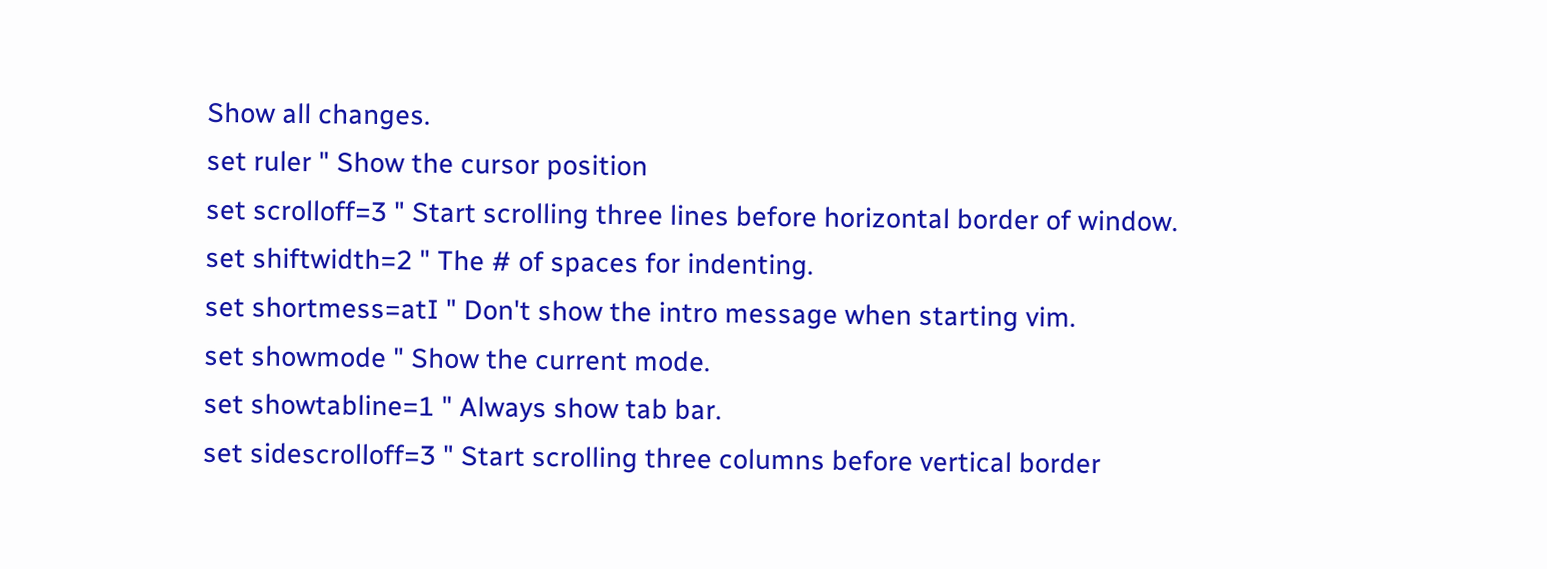Show all changes.
set ruler " Show the cursor position
set scrolloff=3 " Start scrolling three lines before horizontal border of window.
set shiftwidth=2 " The # of spaces for indenting.
set shortmess=atI " Don't show the intro message when starting vim.
set showmode " Show the current mode.
set showtabline=1 " Always show tab bar.
set sidescrolloff=3 " Start scrolling three columns before vertical border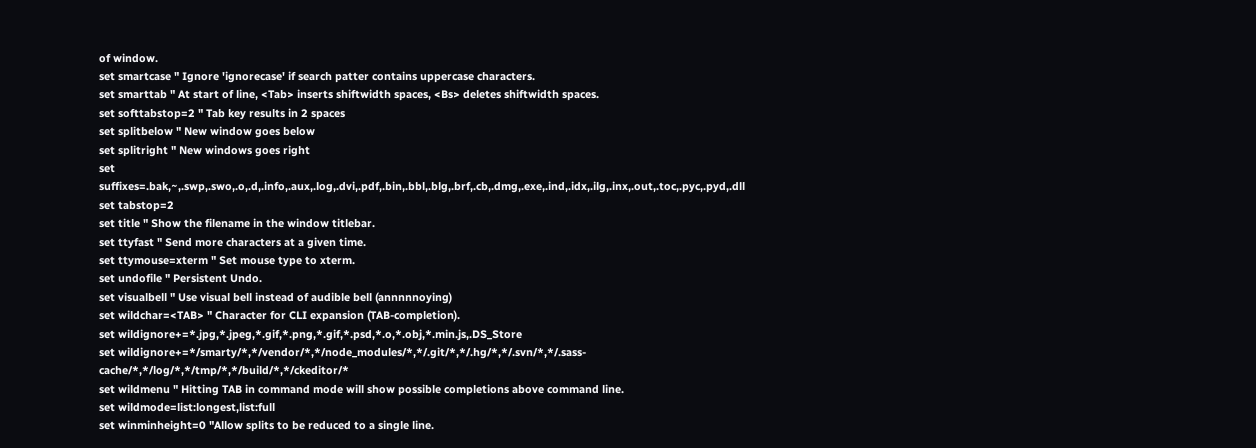of window.
set smartcase " Ignore 'ignorecase' if search patter contains uppercase characters.
set smarttab " At start of line, <Tab> inserts shiftwidth spaces, <Bs> deletes shiftwidth spaces.
set softtabstop=2 " Tab key results in 2 spaces
set splitbelow " New window goes below
set splitright " New windows goes right
set suffixes=.bak,~,.swp,.swo,.o,.d,.info,.aux,.log,.dvi,.pdf,.bin,.bbl,.blg,.brf,.cb,.dmg,.exe,.ind,.idx,.ilg,.inx,.out,.toc,.pyc,.pyd,.dll
set tabstop=2
set title " Show the filename in the window titlebar.
set ttyfast " Send more characters at a given time.
set ttymouse=xterm " Set mouse type to xterm.
set undofile " Persistent Undo.
set visualbell " Use visual bell instead of audible bell (annnnnoying)
set wildchar=<TAB> " Character for CLI expansion (TAB-completion).
set wildignore+=*.jpg,*.jpeg,*.gif,*.png,*.gif,*.psd,*.o,*.obj,*.min.js,.DS_Store
set wildignore+=*/smarty/*,*/vendor/*,*/node_modules/*,*/.git/*,*/.hg/*,*/.svn/*,*/.sass-cache/*,*/log/*,*/tmp/*,*/build/*,*/ckeditor/*
set wildmenu " Hitting TAB in command mode will show possible completions above command line.
set wildmode=list:longest,list:full
set winminheight=0 "Allow splits to be reduced to a single line.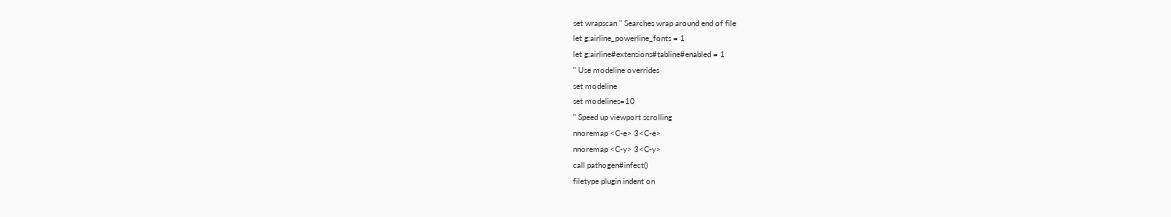set wrapscan " Searches wrap around end of file
let g:airline_powerline_fonts = 1
let g:airline#extensions#tabline#enabled = 1
" Use modeline overrides
set modeline
set modelines=10
" Speed up viewport scrolling
nnoremap <C-e> 3<C-e>
nnoremap <C-y> 3<C-y>
call pathogen#infect()
filetype plugin indent on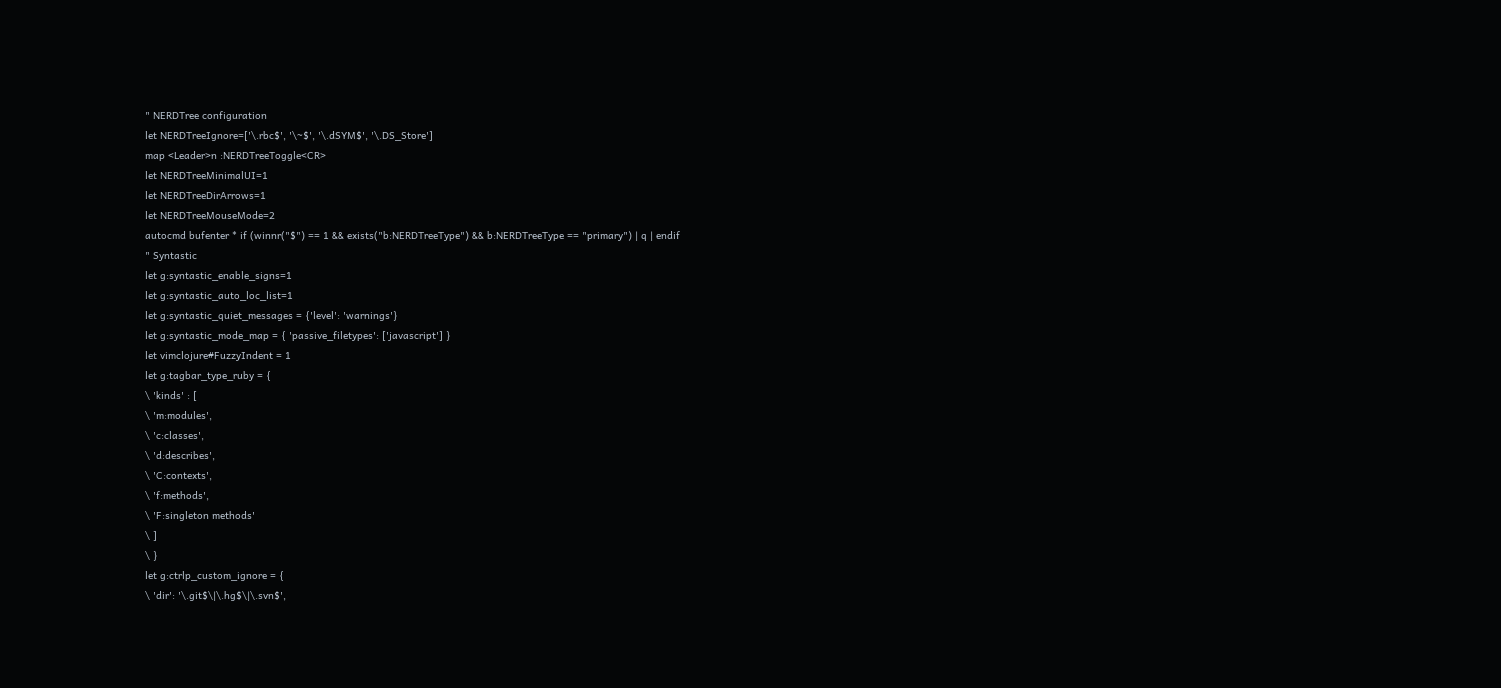" NERDTree configuration
let NERDTreeIgnore=['\.rbc$', '\~$', '\.dSYM$', '\.DS_Store']
map <Leader>n :NERDTreeToggle<CR>
let NERDTreeMinimalUI=1
let NERDTreeDirArrows=1
let NERDTreeMouseMode=2
autocmd bufenter * if (winnr("$") == 1 && exists("b:NERDTreeType") && b:NERDTreeType == "primary") | q | endif
" Syntastic
let g:syntastic_enable_signs=1
let g:syntastic_auto_loc_list=1
let g:syntastic_quiet_messages = {'level': 'warnings'}
let g:syntastic_mode_map = { 'passive_filetypes': ['javascript'] }
let vimclojure#FuzzyIndent = 1
let g:tagbar_type_ruby = {
\ 'kinds' : [
\ 'm:modules',
\ 'c:classes',
\ 'd:describes',
\ 'C:contexts',
\ 'f:methods',
\ 'F:singleton methods'
\ ]
\ }
let g:ctrlp_custom_ignore = {
\ 'dir': '\.git$\|\.hg$\|\.svn$',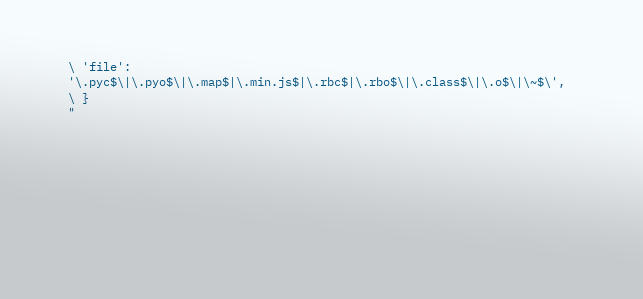\ 'file': '\.pyc$\|\.pyo$\|\.map$|\.min.js$|\.rbc$|\.rbo$\|\.class$\|\.o$\|\~$\',
\ }
"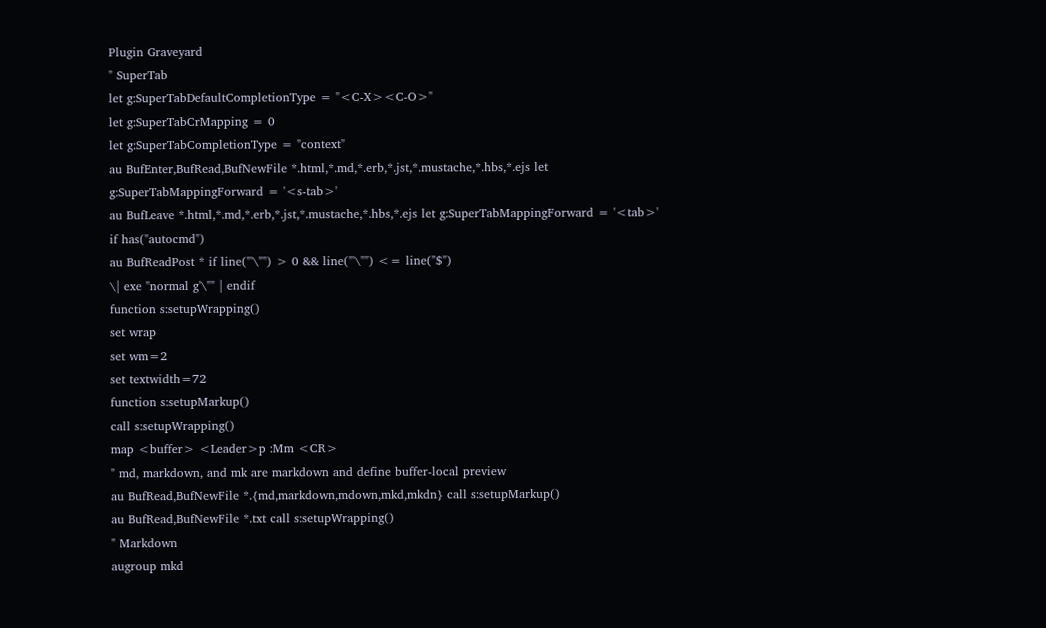Plugin Graveyard
" SuperTab
let g:SuperTabDefaultCompletionType = "<C-X><C-O>"
let g:SuperTabCrMapping = 0
let g:SuperTabCompletionType = "context"
au BufEnter,BufRead,BufNewFile *.html,*.md,*.erb,*.jst,*.mustache,*.hbs,*.ejs let g:SuperTabMappingForward = '<s-tab>'
au BufLeave *.html,*.md,*.erb,*.jst,*.mustache,*.hbs,*.ejs let g:SuperTabMappingForward = '<tab>'
if has("autocmd")
au BufReadPost * if line("'\"") > 0 && line("'\"") <= line("$")
\| exe "normal g'\"" | endif
function s:setupWrapping()
set wrap
set wm=2
set textwidth=72
function s:setupMarkup()
call s:setupWrapping()
map <buffer> <Leader>p :Mm <CR>
" md, markdown, and mk are markdown and define buffer-local preview
au BufRead,BufNewFile *.{md,markdown,mdown,mkd,mkdn} call s:setupMarkup()
au BufRead,BufNewFile *.txt call s:setupWrapping()
" Markdown
augroup mkd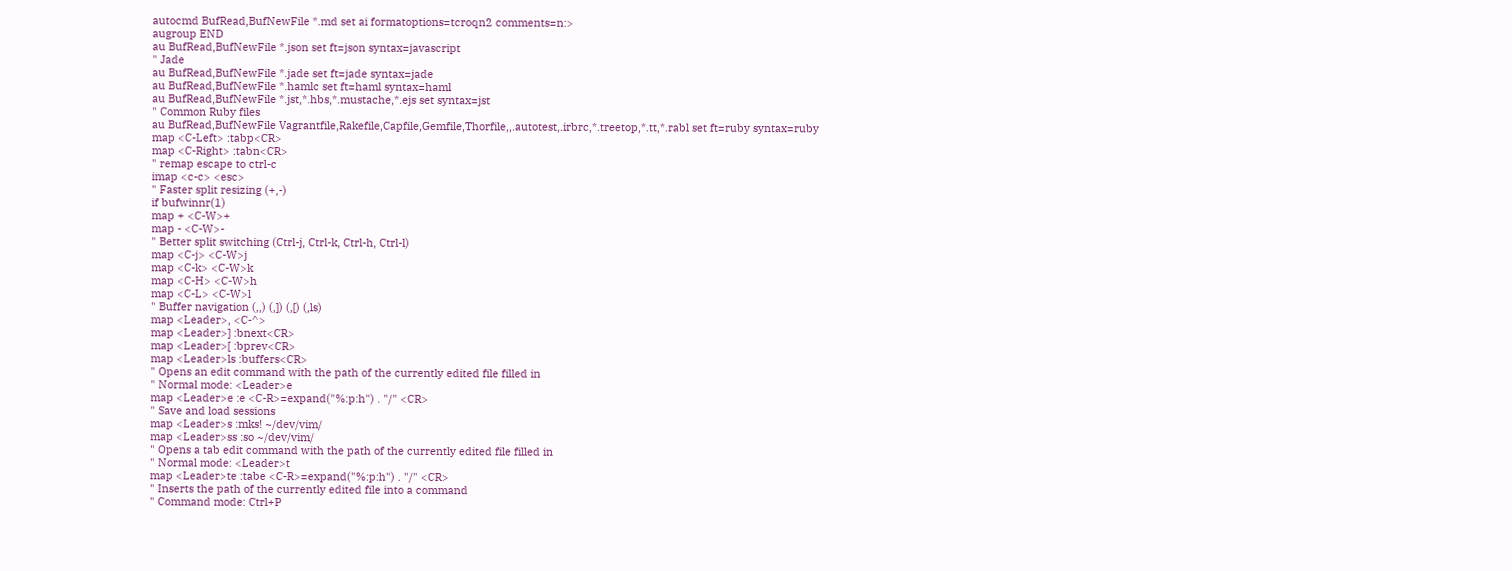autocmd BufRead,BufNewFile *.md set ai formatoptions=tcroqn2 comments=n:>
augroup END
au BufRead,BufNewFile *.json set ft=json syntax=javascript
" Jade
au BufRead,BufNewFile *.jade set ft=jade syntax=jade
au BufRead,BufNewFile *.hamlc set ft=haml syntax=haml
au BufRead,BufNewFile *.jst,*.hbs,*.mustache,*.ejs set syntax=jst
" Common Ruby files
au BufRead,BufNewFile Vagrantfile,Rakefile,Capfile,Gemfile,Thorfile,,.autotest,.irbrc,*.treetop,*.tt,*.rabl set ft=ruby syntax=ruby
map <C-Left> :tabp<CR>
map <C-Right> :tabn<CR>
" remap escape to ctrl-c
imap <c-c> <esc>
" Faster split resizing (+,-)
if bufwinnr(1)
map + <C-W>+
map - <C-W>-
" Better split switching (Ctrl-j, Ctrl-k, Ctrl-h, Ctrl-l)
map <C-j> <C-W>j
map <C-k> <C-W>k
map <C-H> <C-W>h
map <C-L> <C-W>l
" Buffer navigation (,,) (,]) (,[) (,ls)
map <Leader>, <C-^>
map <Leader>] :bnext<CR>
map <Leader>[ :bprev<CR>
map <Leader>ls :buffers<CR>
" Opens an edit command with the path of the currently edited file filled in
" Normal mode: <Leader>e
map <Leader>e :e <C-R>=expand("%:p:h") . "/" <CR>
" Save and load sessions
map <Leader>s :mks! ~/dev/vim/
map <Leader>ss :so ~/dev/vim/
" Opens a tab edit command with the path of the currently edited file filled in
" Normal mode: <Leader>t
map <Leader>te :tabe <C-R>=expand("%:p:h") . "/" <CR>
" Inserts the path of the currently edited file into a command
" Command mode: Ctrl+P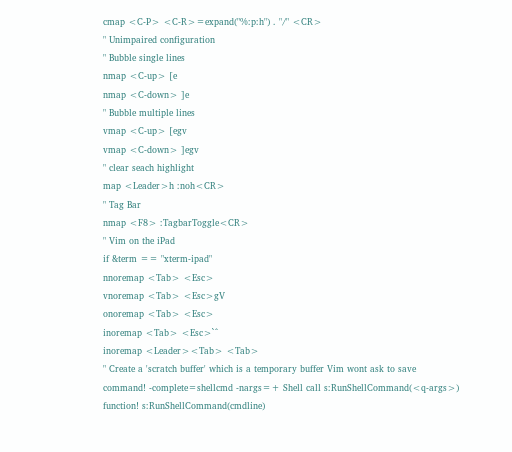cmap <C-P> <C-R>=expand("%:p:h") . "/" <CR>
" Unimpaired configuration
" Bubble single lines
nmap <C-up> [e
nmap <C-down> ]e
" Bubble multiple lines
vmap <C-up> [egv
vmap <C-down> ]egv
" clear seach highlight
map <Leader>h :noh<CR>
" Tag Bar
nmap <F8> :TagbarToggle<CR>
" Vim on the iPad
if &term == "xterm-ipad"
nnoremap <Tab> <Esc>
vnoremap <Tab> <Esc>gV
onoremap <Tab> <Esc>
inoremap <Tab> <Esc>`^
inoremap <Leader><Tab> <Tab>
" Create a 'scratch buffer' which is a temporary buffer Vim wont ask to save
command! -complete=shellcmd -nargs=+ Shell call s:RunShellCommand(<q-args>)
function! s:RunShellCommand(cmdline)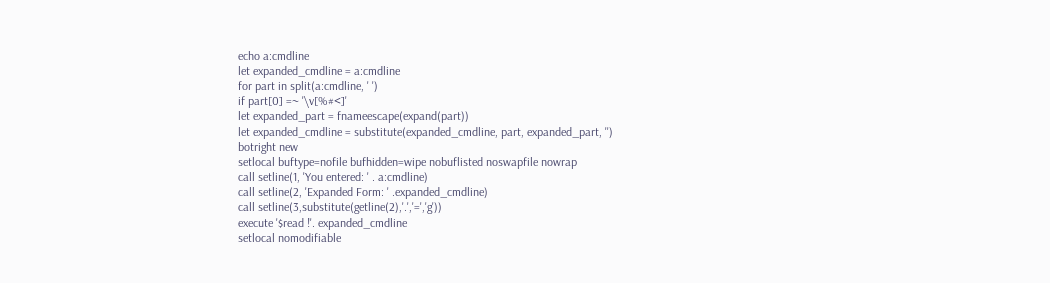echo a:cmdline
let expanded_cmdline = a:cmdline
for part in split(a:cmdline, ' ')
if part[0] =~ '\v[%#<]'
let expanded_part = fnameescape(expand(part))
let expanded_cmdline = substitute(expanded_cmdline, part, expanded_part, '')
botright new
setlocal buftype=nofile bufhidden=wipe nobuflisted noswapfile nowrap
call setline(1, 'You entered: ' . a:cmdline)
call setline(2, 'Expanded Form: ' .expanded_cmdline)
call setline(3,substitute(getline(2),'.','=','g'))
execute '$read !'. expanded_cmdline
setlocal nomodifiable